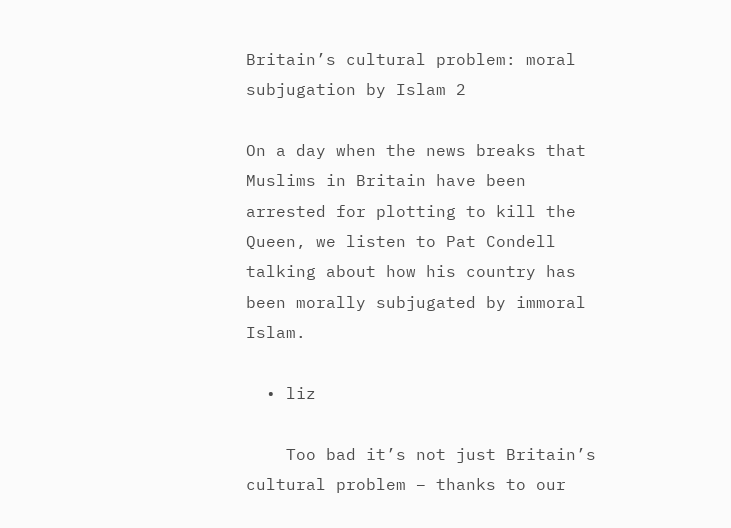Britain’s cultural problem: moral subjugation by Islam 2

On a day when the news breaks that Muslims in Britain have been arrested for plotting to kill the Queen, we listen to Pat Condell talking about how his country has been morally subjugated by immoral Islam.

  • liz

    Too bad it’s not just Britain’s cultural problem – thanks to our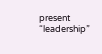present “leadership”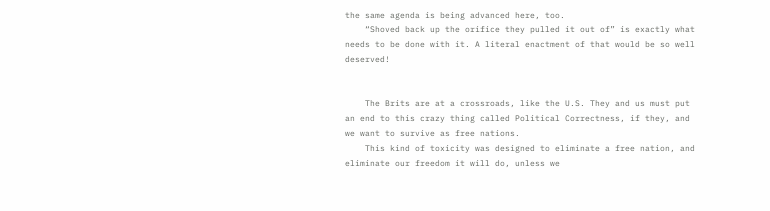the same agenda is being advanced here, too.
    “Shoved back up the orifice they pulled it out of” is exactly what needs to be done with it. A literal enactment of that would be so well deserved!


    The Brits are at a crossroads, like the U.S. They and us must put an end to this crazy thing called Political Correctness, if they, and we want to survive as free nations.
    This kind of toxicity was designed to eliminate a free nation, and eliminate our freedom it will do, unless we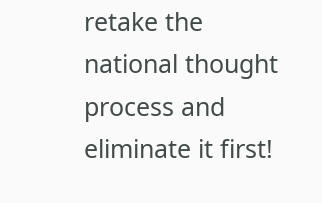retake the national thought process and eliminate it first!